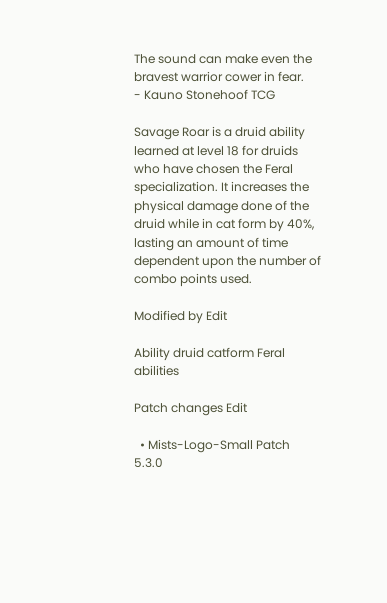The sound can make even the bravest warrior cower in fear.
- Kauno Stonehoof TCG

Savage Roar is a druid ability learned at level 18 for druids who have chosen the Feral specialization. It increases the physical damage done of the druid while in cat form by 40%, lasting an amount of time dependent upon the number of combo points used.

Modified by Edit

Ability druid catform Feral abilities

Patch changes Edit

  • Mists-Logo-Small Patch 5.3.0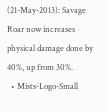(21-May-2013): Savage Roar now increases physical damage done by 40%, up from 30%.
  • Mists-Logo-Small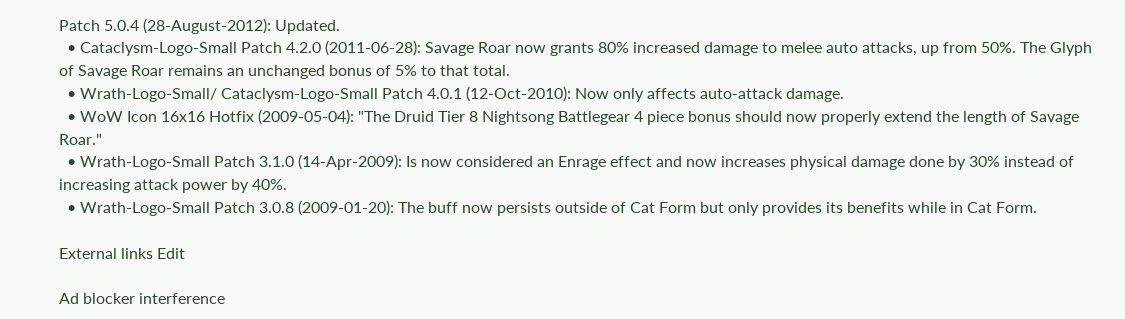Patch 5.0.4 (28-August-2012): Updated.
  • Cataclysm-Logo-Small Patch 4.2.0 (2011-06-28): Savage Roar now grants 80% increased damage to melee auto attacks, up from 50%. The Glyph of Savage Roar remains an unchanged bonus of 5% to that total.
  • Wrath-Logo-Small/ Cataclysm-Logo-Small Patch 4.0.1 (12-Oct-2010): Now only affects auto-attack damage.
  • WoW Icon 16x16 Hotfix (2009-05-04): "The Druid Tier 8 Nightsong Battlegear 4 piece bonus should now properly extend the length of Savage Roar."
  • Wrath-Logo-Small Patch 3.1.0 (14-Apr-2009): Is now considered an Enrage effect and now increases physical damage done by 30% instead of increasing attack power by 40%.
  • Wrath-Logo-Small Patch 3.0.8 (2009-01-20): The buff now persists outside of Cat Form but only provides its benefits while in Cat Form.

External links Edit

Ad blocker interference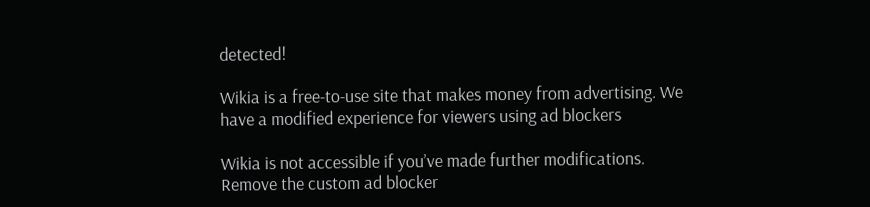detected!

Wikia is a free-to-use site that makes money from advertising. We have a modified experience for viewers using ad blockers

Wikia is not accessible if you’ve made further modifications. Remove the custom ad blocker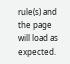rule(s) and the page will load as expected.